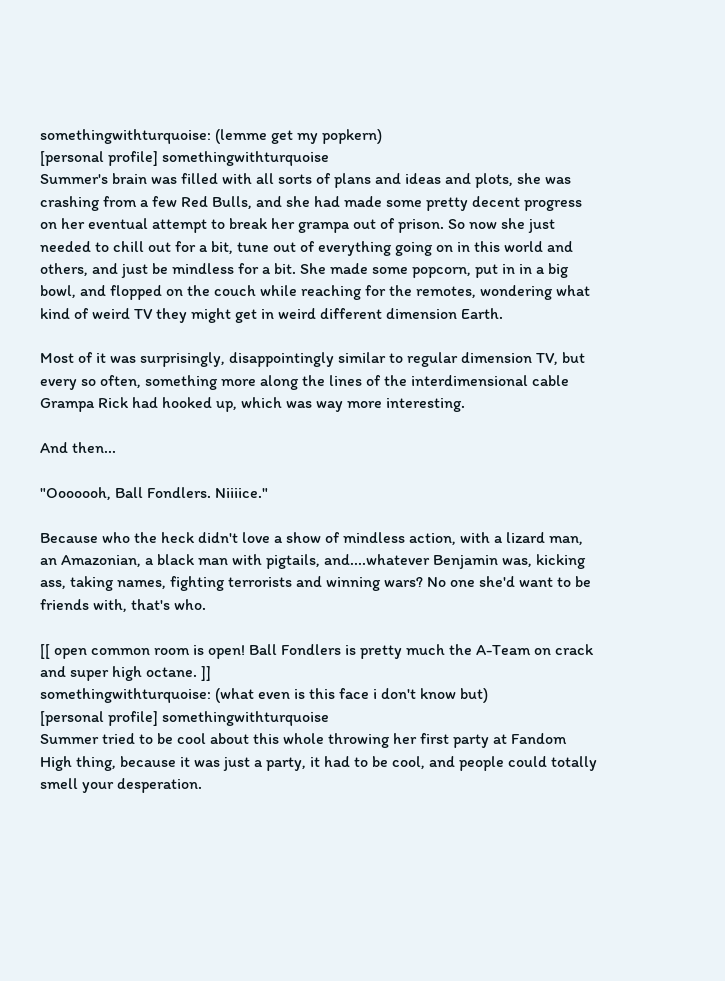somethingwithturquoise: (lemme get my popkern)
[personal profile] somethingwithturquoise
Summer's brain was filled with all sorts of plans and ideas and plots, she was crashing from a few Red Bulls, and she had made some pretty decent progress on her eventual attempt to break her grampa out of prison. So now she just needed to chill out for a bit, tune out of everything going on in this world and others, and just be mindless for a bit. She made some popcorn, put in in a big bowl, and flopped on the couch while reaching for the remotes, wondering what kind of weird TV they might get in weird different dimension Earth.

Most of it was surprisingly, disappointingly similar to regular dimension TV, but every so often, something more along the lines of the interdimensional cable Grampa Rick had hooked up, which was way more interesting.

And then...

"Ooooooh, Ball Fondlers. Niiiice."

Because who the heck didn't love a show of mindless action, with a lizard man, an Amazonian, a black man with pigtails, and....whatever Benjamin was, kicking ass, taking names, fighting terrorists and winning wars? No one she'd want to be friends with, that's who.

[[ open common room is open! Ball Fondlers is pretty much the A-Team on crack and super high octane. ]]
somethingwithturquoise: (what even is this face i don't know but)
[personal profile] somethingwithturquoise
Summer tried to be cool about this whole throwing her first party at Fandom High thing, because it was just a party, it had to be cool, and people could totally smell your desperation.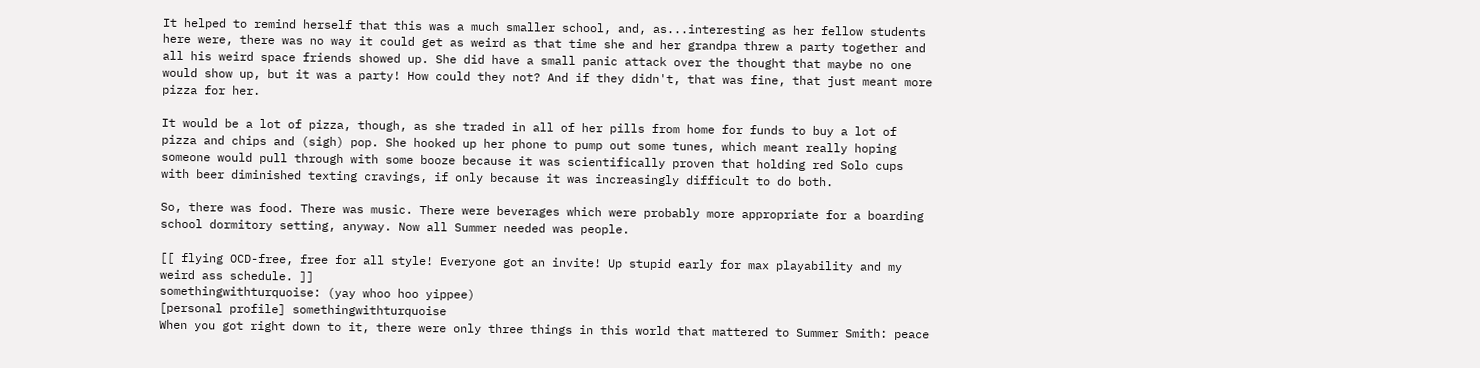It helped to remind herself that this was a much smaller school, and, as...interesting as her fellow students here were, there was no way it could get as weird as that time she and her grandpa threw a party together and all his weird space friends showed up. She did have a small panic attack over the thought that maybe no one would show up, but it was a party! How could they not? And if they didn't, that was fine, that just meant more pizza for her.

It would be a lot of pizza, though, as she traded in all of her pills from home for funds to buy a lot of pizza and chips and (sigh) pop. She hooked up her phone to pump out some tunes, which meant really hoping someone would pull through with some booze because it was scientifically proven that holding red Solo cups with beer diminished texting cravings, if only because it was increasingly difficult to do both.

So, there was food. There was music. There were beverages which were probably more appropriate for a boarding school dormitory setting, anyway. Now all Summer needed was people.

[[ flying OCD-free, free for all style! Everyone got an invite! Up stupid early for max playability and my weird ass schedule. ]]
somethingwithturquoise: (yay whoo hoo yippee)
[personal profile] somethingwithturquoise
When you got right down to it, there were only three things in this world that mattered to Summer Smith: peace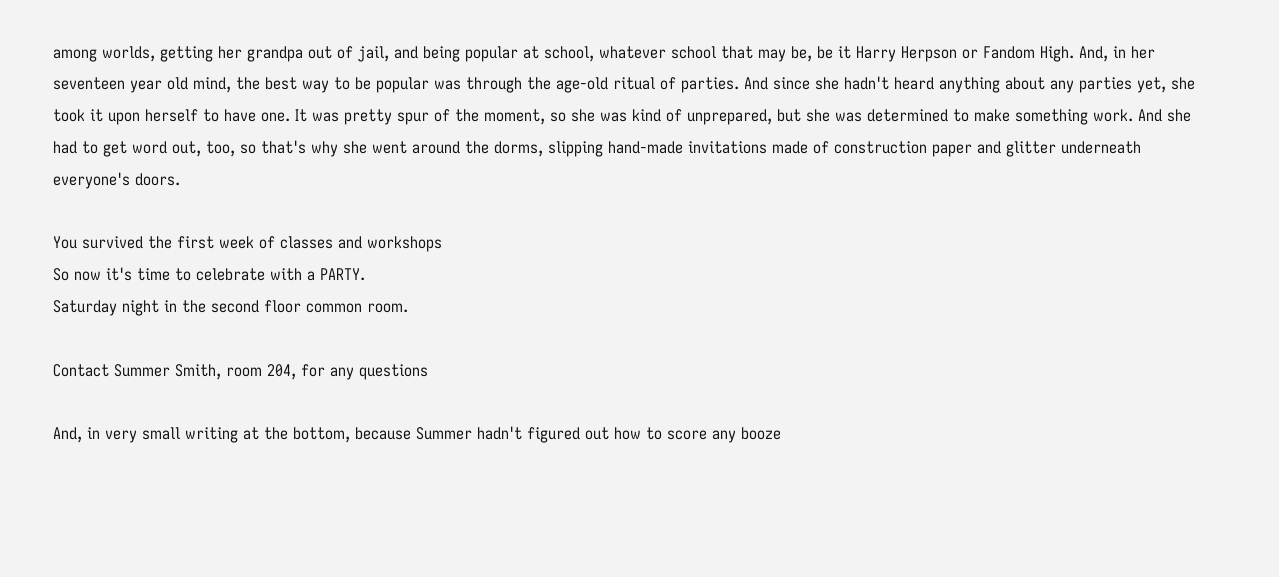among worlds, getting her grandpa out of jail, and being popular at school, whatever school that may be, be it Harry Herpson or Fandom High. And, in her seventeen year old mind, the best way to be popular was through the age-old ritual of parties. And since she hadn't heard anything about any parties yet, she took it upon herself to have one. It was pretty spur of the moment, so she was kind of unprepared, but she was determined to make something work. And she had to get word out, too, so that's why she went around the dorms, slipping hand-made invitations made of construction paper and glitter underneath everyone's doors.

You survived the first week of classes and workshops
So now it's time to celebrate with a PARTY.
Saturday night in the second floor common room.

Contact Summer Smith, room 204, for any questions

And, in very small writing at the bottom, because Summer hadn't figured out how to score any booze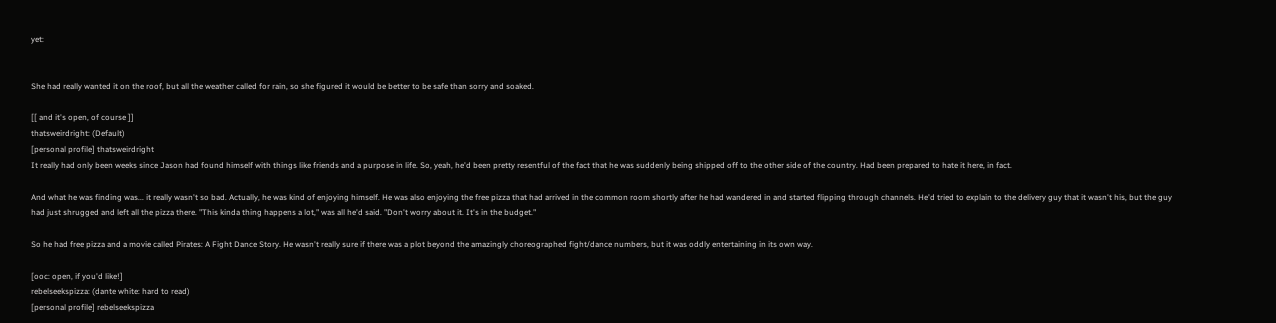yet:


She had really wanted it on the roof, but all the weather called for rain, so she figured it would be better to be safe than sorry and soaked.

[[ and it's open, of course ]]
thatsweirdright: (Default)
[personal profile] thatsweirdright
It really had only been weeks since Jason had found himself with things like friends and a purpose in life. So, yeah, he'd been pretty resentful of the fact that he was suddenly being shipped off to the other side of the country. Had been prepared to hate it here, in fact.

And what he was finding was... it really wasn't so bad. Actually, he was kind of enjoying himself. He was also enjoying the free pizza that had arrived in the common room shortly after he had wandered in and started flipping through channels. He'd tried to explain to the delivery guy that it wasn't his, but the guy had just shrugged and left all the pizza there. "This kinda thing happens a lot," was all he'd said. "Don't worry about it. It's in the budget."

So he had free pizza and a movie called Pirates: A Fight Dance Story. He wasn't really sure if there was a plot beyond the amazingly choreographed fight/dance numbers, but it was oddly entertaining in its own way.

[ooc: open, if you'd like!]
rebelseekspizza: (dante white: hard to read)
[personal profile] rebelseekspizza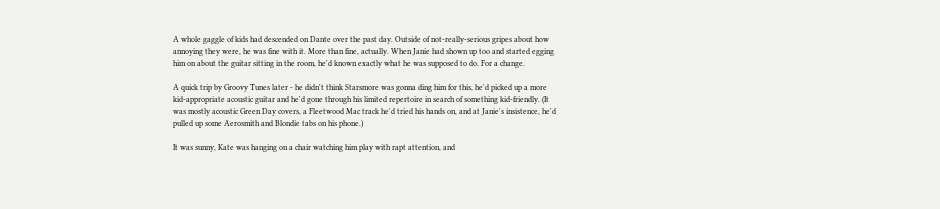A whole gaggle of kids had descended on Dante over the past day. Outside of not-really-serious gripes about how annoying they were, he was fine with it. More than fine, actually. When Janie had shown up too and started egging him on about the guitar sitting in the room, he'd known exactly what he was supposed to do. For a change.

A quick trip by Groovy Tunes later - he didn't think Starsmore was gonna ding him for this, he'd picked up a more kid-appropriate acoustic guitar and he'd gone through his limited repertoire in search of something kid-friendly. (It was mostly acoustic Green Day covers, a Fleetwood Mac track he'd tried his hands on, and at Janie's insistence, he'd pulled up some Aerosmith and Blondie tabs on his phone.)

It was sunny, Kate was hanging on a chair watching him play with rapt attention, and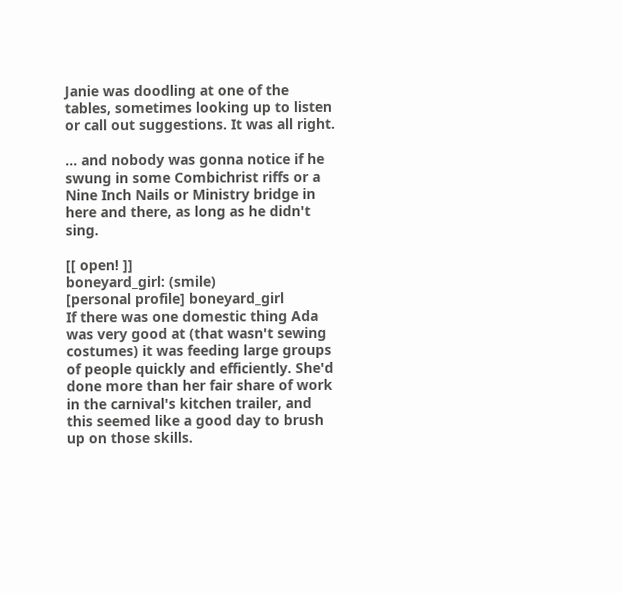Janie was doodling at one of the tables, sometimes looking up to listen or call out suggestions. It was all right.

... and nobody was gonna notice if he swung in some Combichrist riffs or a Nine Inch Nails or Ministry bridge in here and there, as long as he didn't sing.

[[ open! ]]
boneyard_girl: (smile)
[personal profile] boneyard_girl
If there was one domestic thing Ada was very good at (that wasn't sewing costumes) it was feeding large groups of people quickly and efficiently. She'd done more than her fair share of work in the carnival's kitchen trailer, and this seemed like a good day to brush up on those skills.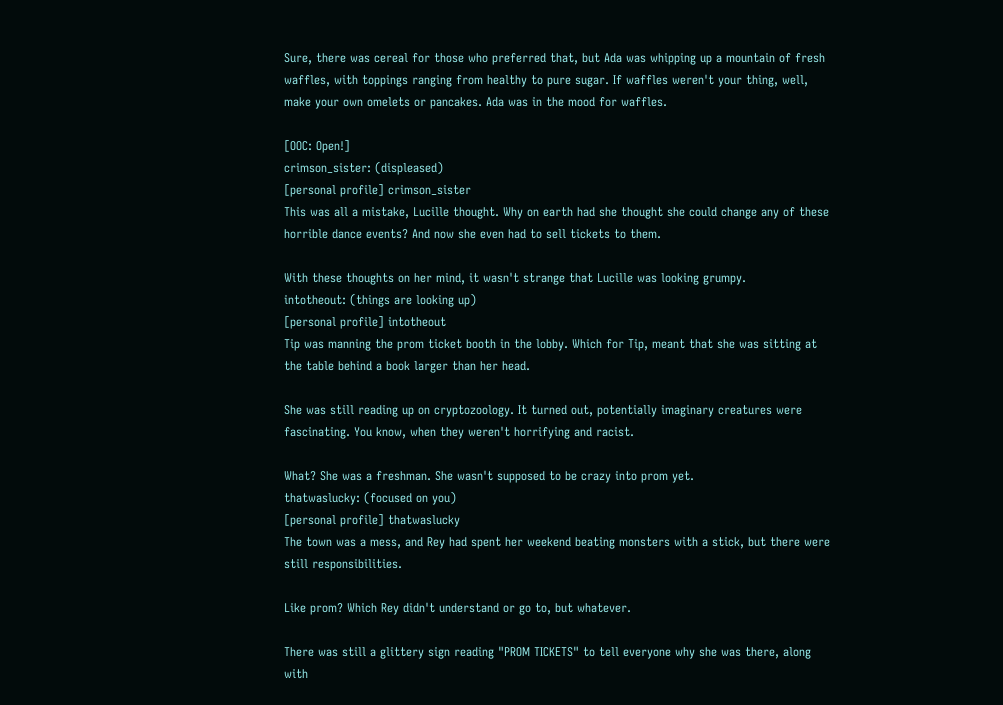Sure, there was cereal for those who preferred that, but Ada was whipping up a mountain of fresh waffles, with toppings ranging from healthy to pure sugar. If waffles weren't your thing, well, make your own omelets or pancakes. Ada was in the mood for waffles.

[OOC: Open!]
crimson_sister: (displeased)
[personal profile] crimson_sister
This was all a mistake, Lucille thought. Why on earth had she thought she could change any of these horrible dance events? And now she even had to sell tickets to them.

With these thoughts on her mind, it wasn't strange that Lucille was looking grumpy.
intotheout: (things are looking up)
[personal profile] intotheout
Tip was manning the prom ticket booth in the lobby. Which for Tip, meant that she was sitting at the table behind a book larger than her head.

She was still reading up on cryptozoology. It turned out, potentially imaginary creatures were fascinating. You know, when they weren't horrifying and racist.

What? She was a freshman. She wasn't supposed to be crazy into prom yet.
thatwaslucky: (focused on you)
[personal profile] thatwaslucky
The town was a mess, and Rey had spent her weekend beating monsters with a stick, but there were still responsibilities.

Like prom? Which Rey didn't understand or go to, but whatever.

There was still a glittery sign reading "PROM TICKETS" to tell everyone why she was there, along with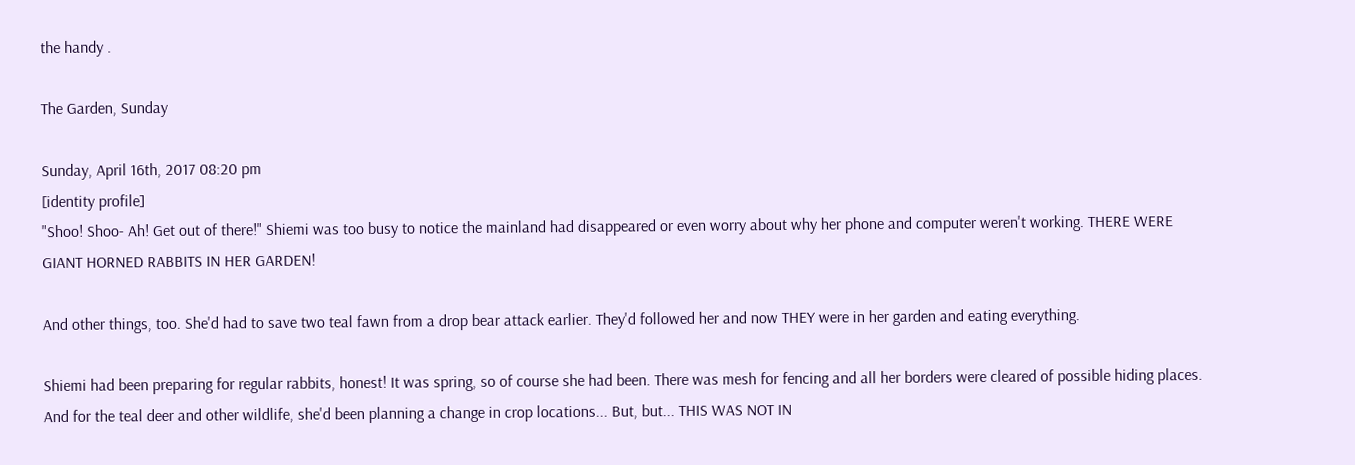the handy .

The Garden, Sunday

Sunday, April 16th, 2017 08:20 pm
[identity profile]
"Shoo! Shoo- Ah! Get out of there!" Shiemi was too busy to notice the mainland had disappeared or even worry about why her phone and computer weren't working. THERE WERE GIANT HORNED RABBITS IN HER GARDEN!

And other things, too. She'd had to save two teal fawn from a drop bear attack earlier. They'd followed her and now THEY were in her garden and eating everything.

Shiemi had been preparing for regular rabbits, honest! It was spring, so of course she had been. There was mesh for fencing and all her borders were cleared of possible hiding places. And for the teal deer and other wildlife, she'd been planning a change in crop locations... But, but... THIS WAS NOT IN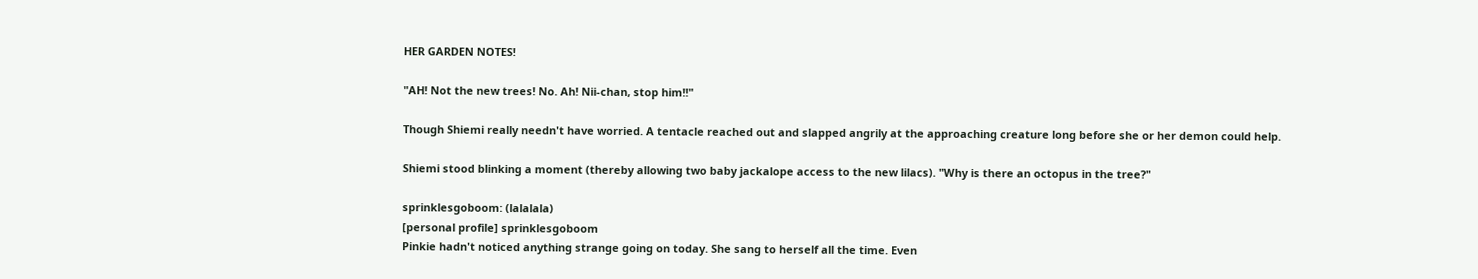HER GARDEN NOTES!

"AH! Not the new trees! No. Ah! Nii-chan, stop him!!"

Though Shiemi really needn't have worried. A tentacle reached out and slapped angrily at the approaching creature long before she or her demon could help.

Shiemi stood blinking a moment (thereby allowing two baby jackalope access to the new lilacs). "Why is there an octopus in the tree?"

sprinklesgoboom: (lalalala)
[personal profile] sprinklesgoboom
Pinkie hadn't noticed anything strange going on today. She sang to herself all the time. Even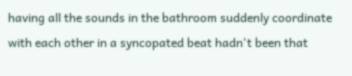having all the sounds in the bathroom suddenly coordinate with each other in a syncopated beat hadn't been that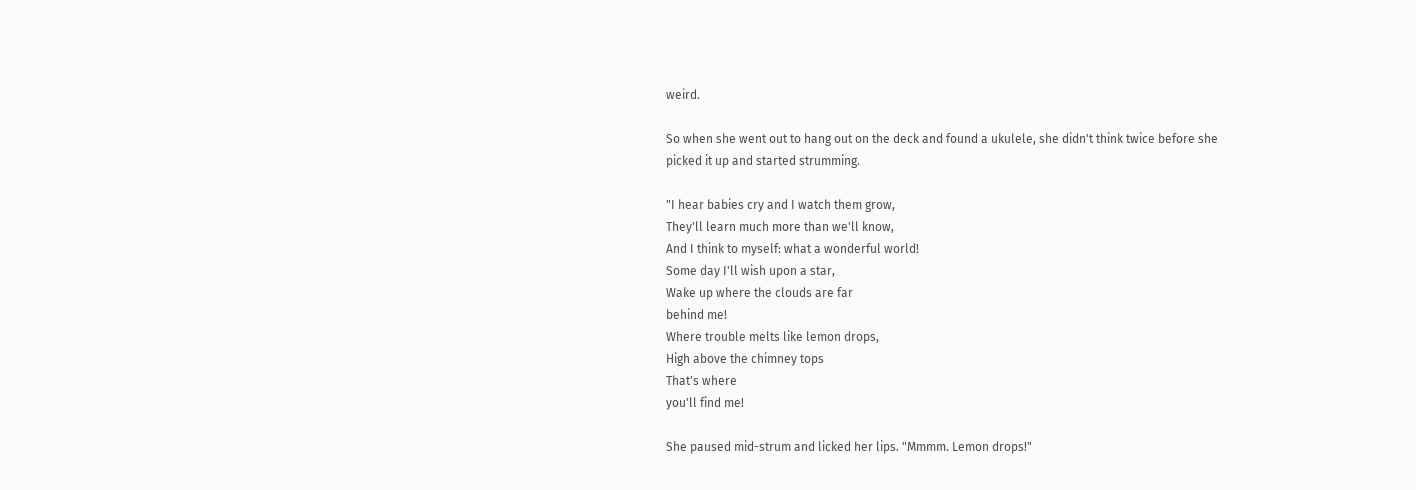weird.

So when she went out to hang out on the deck and found a ukulele, she didn't think twice before she picked it up and started strumming.

"I hear babies cry and I watch them grow,
They'll learn much more than we'll know,
And I think to myself: what a wonderful world!
Some day I'll wish upon a star,
Wake up where the clouds are far
behind me!
Where trouble melts like lemon drops,
High above the chimney tops
That's where
you'll find me!

She paused mid-strum and licked her lips. "Mmmm. Lemon drops!"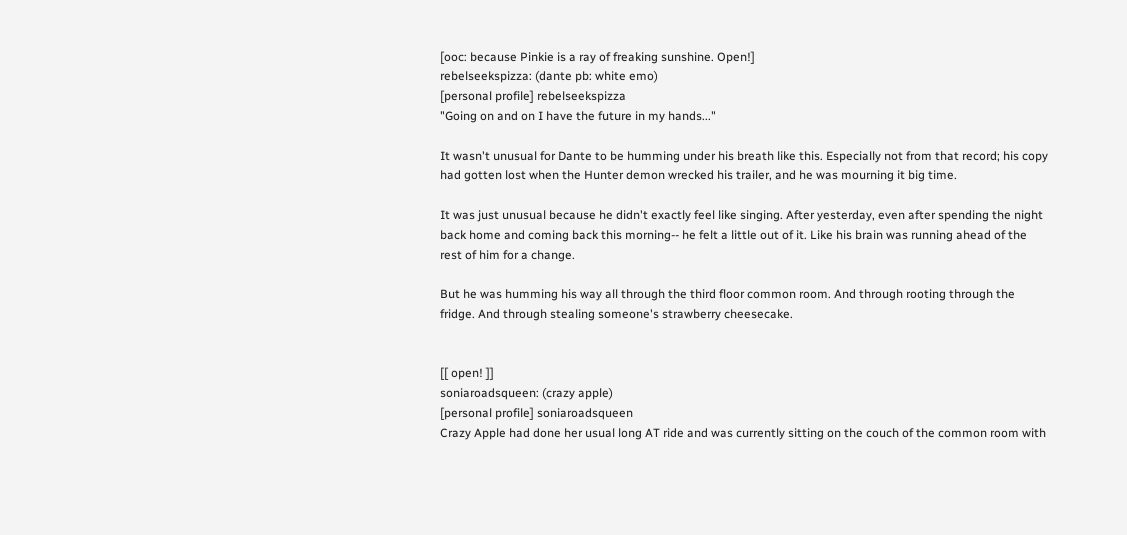[ooc: because Pinkie is a ray of freaking sunshine. Open!]
rebelseekspizza: (dante pb: white emo)
[personal profile] rebelseekspizza
"Going on and on I have the future in my hands..."

It wasn't unusual for Dante to be humming under his breath like this. Especially not from that record; his copy had gotten lost when the Hunter demon wrecked his trailer, and he was mourning it big time.

It was just unusual because he didn't exactly feel like singing. After yesterday, even after spending the night back home and coming back this morning-- he felt a little out of it. Like his brain was running ahead of the rest of him for a change.

But he was humming his way all through the third floor common room. And through rooting through the fridge. And through stealing someone's strawberry cheesecake.


[[ open! ]]
soniaroadsqueen: (crazy apple)
[personal profile] soniaroadsqueen
Crazy Apple had done her usual long AT ride and was currently sitting on the couch of the common room with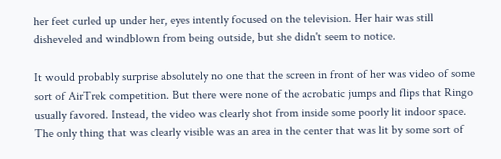her feet curled up under her, eyes intently focused on the television. Her hair was still disheveled and windblown from being outside, but she didn't seem to notice.

It would probably surprise absolutely no one that the screen in front of her was video of some sort of AirTrek competition. But there were none of the acrobatic jumps and flips that Ringo usually favored. Instead, the video was clearly shot from inside some poorly lit indoor space. The only thing that was clearly visible was an area in the center that was lit by some sort of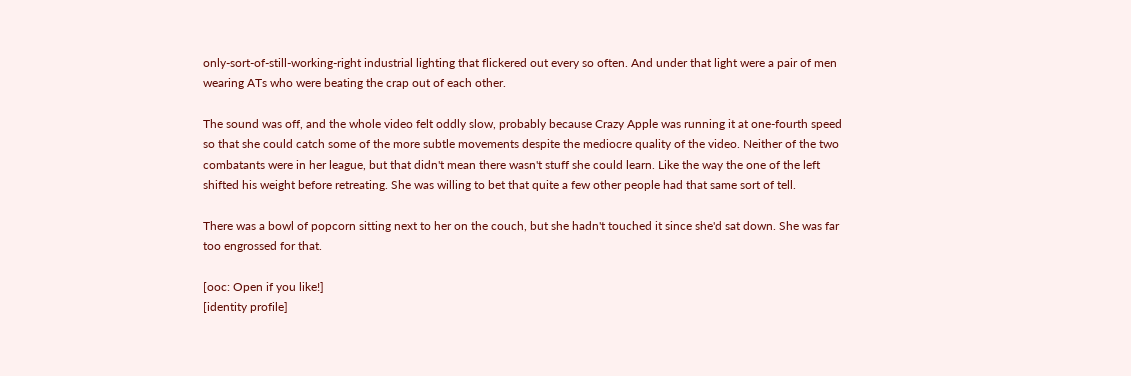only-sort-of-still-working-right industrial lighting that flickered out every so often. And under that light were a pair of men wearing ATs who were beating the crap out of each other.

The sound was off, and the whole video felt oddly slow, probably because Crazy Apple was running it at one-fourth speed so that she could catch some of the more subtle movements despite the mediocre quality of the video. Neither of the two combatants were in her league, but that didn't mean there wasn't stuff she could learn. Like the way the one of the left shifted his weight before retreating. She was willing to bet that quite a few other people had that same sort of tell.

There was a bowl of popcorn sitting next to her on the couch, but she hadn't touched it since she'd sat down. She was far too engrossed for that.

[ooc: Open if you like!]
[identity profile]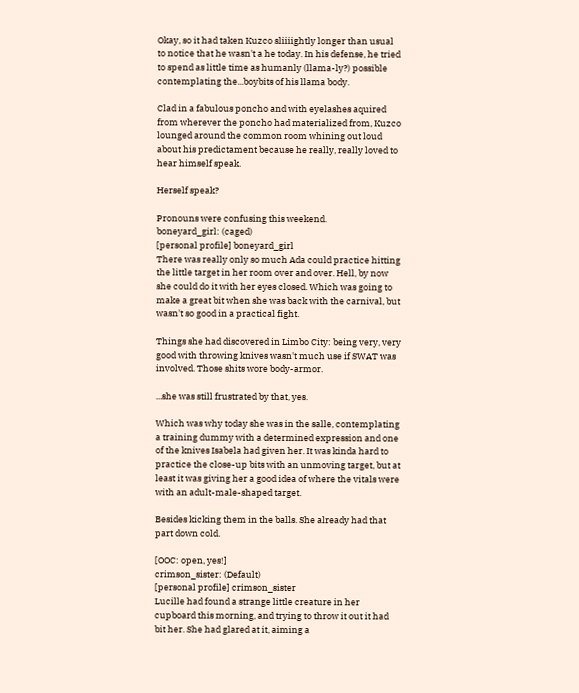Okay, so it had taken Kuzco sliiiightly longer than usual to notice that he wasn't a he today. In his defense, he tried to spend as little time as humanly (llama-ly?) possible contemplating the...boybits of his llama body.

Clad in a fabulous poncho and with eyelashes aquired from wherever the poncho had materialized from, Kuzco lounged around the common room whining out loud about his predictament because he really, really loved to hear himself speak.

Herself speak?

Pronouns were confusing this weekend.
boneyard_girl: (caged)
[personal profile] boneyard_girl
There was really only so much Ada could practice hitting the little target in her room over and over. Hell, by now she could do it with her eyes closed. Which was going to make a great bit when she was back with the carnival, but wasn't so good in a practical fight.

Things she had discovered in Limbo City: being very, very good with throwing knives wasn't much use if SWAT was involved. Those shits wore body-armor.

...she was still frustrated by that, yes.

Which was why today she was in the salle, contemplating a training dummy with a determined expression and one of the knives Isabela had given her. It was kinda hard to practice the close-up bits with an unmoving target, but at least it was giving her a good idea of where the vitals were with an adult-male-shaped target.

Besides kicking them in the balls. She already had that part down cold.

[OOC: open, yes!]
crimson_sister: (Default)
[personal profile] crimson_sister
Lucille had found a strange little creature in her cupboard this morning, and trying to throw it out it had bit her. She had glared at it, aiming a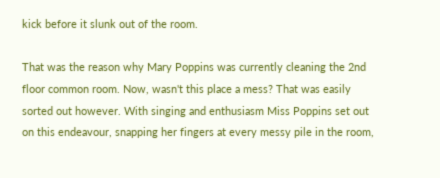kick before it slunk out of the room.

That was the reason why Mary Poppins was currently cleaning the 2nd floor common room. Now, wasn't this place a mess? That was easily sorted out however. With singing and enthusiasm Miss Poppins set out on this endeavour, snapping her fingers at every messy pile in the room,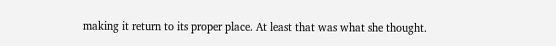making it return to its proper place. At least that was what she thought.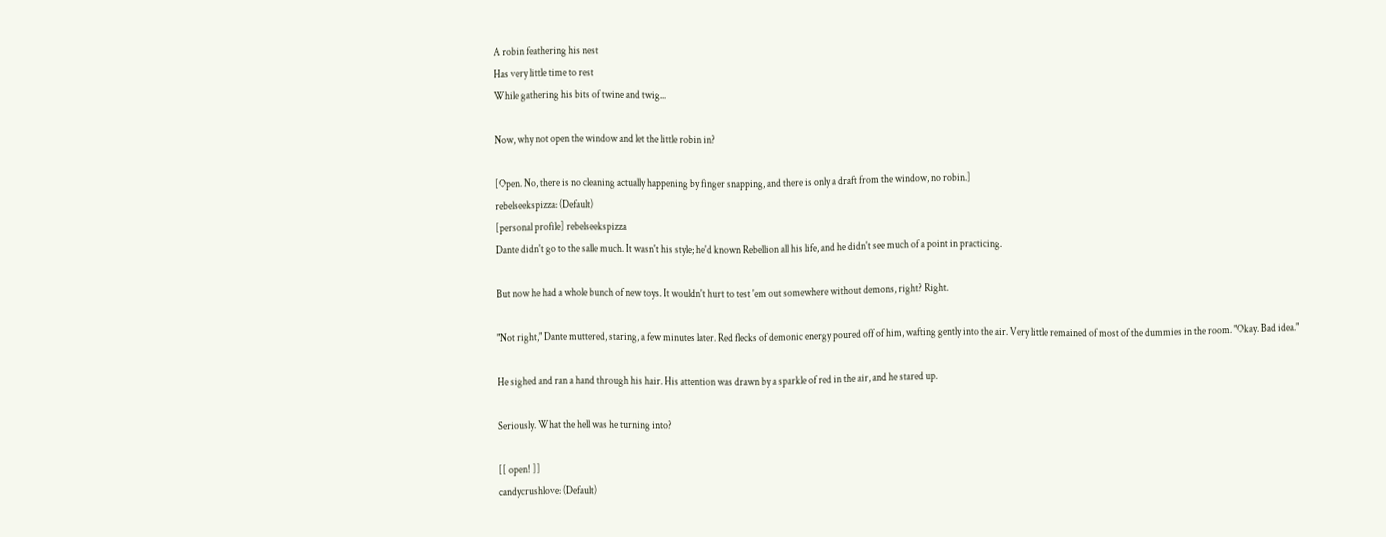A robin feathering his nest
Has very little time to rest
While gathering his bits of twine and twig...

Now, why not open the window and let the little robin in?

[Open. No, there is no cleaning actually happening by finger snapping, and there is only a draft from the window, no robin.]
rebelseekspizza: (Default)
[personal profile] rebelseekspizza
Dante didn't go to the salle much. It wasn't his style; he'd known Rebellion all his life, and he didn't see much of a point in practicing.

But now he had a whole bunch of new toys. It wouldn't hurt to test 'em out somewhere without demons, right? Right.

"Not right," Dante muttered, staring, a few minutes later. Red flecks of demonic energy poured off of him, wafting gently into the air. Very little remained of most of the dummies in the room. "Okay. Bad idea."

He sighed and ran a hand through his hair. His attention was drawn by a sparkle of red in the air, and he stared up.

Seriously. What the hell was he turning into?

[[ open! ]]
candycrushlove: (Default)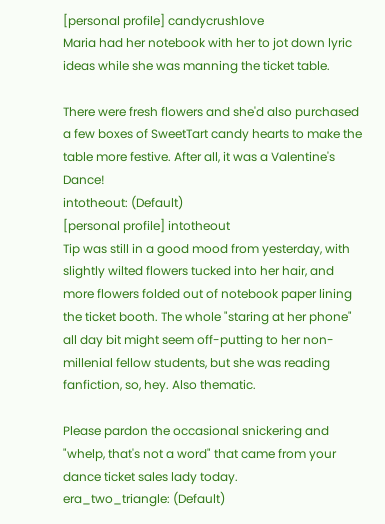[personal profile] candycrushlove
Maria had her notebook with her to jot down lyric ideas while she was manning the ticket table.

There were fresh flowers and she'd also purchased a few boxes of SweetTart candy hearts to make the table more festive. After all, it was a Valentine's Dance!
intotheout: (Default)
[personal profile] intotheout
Tip was still in a good mood from yesterday, with slightly wilted flowers tucked into her hair, and more flowers folded out of notebook paper lining the ticket booth. The whole "staring at her phone" all day bit might seem off-putting to her non-millenial fellow students, but she was reading fanfiction, so, hey. Also thematic.

Please pardon the occasional snickering and "whelp, that's not a word" that came from your dance ticket sales lady today.
era_two_triangle: (Default)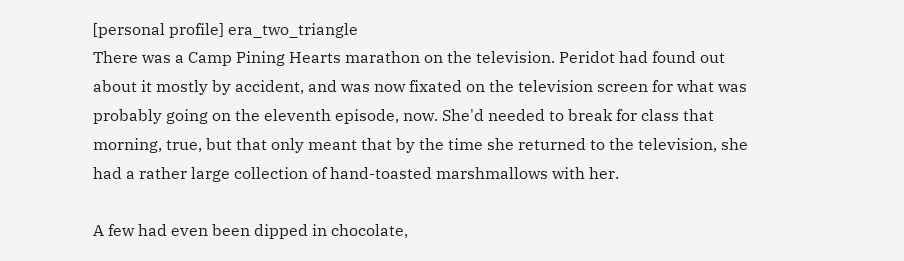[personal profile] era_two_triangle
There was a Camp Pining Hearts marathon on the television. Peridot had found out about it mostly by accident, and was now fixated on the television screen for what was probably going on the eleventh episode, now. She'd needed to break for class that morning, true, but that only meant that by the time she returned to the television, she had a rather large collection of hand-toasted marshmallows with her.

A few had even been dipped in chocolate,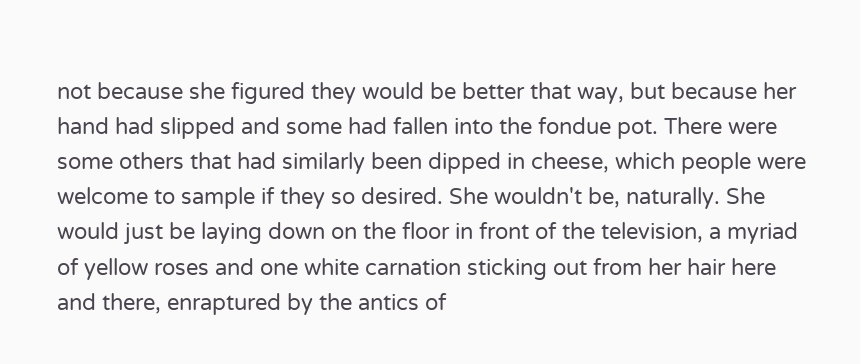not because she figured they would be better that way, but because her hand had slipped and some had fallen into the fondue pot. There were some others that had similarly been dipped in cheese, which people were welcome to sample if they so desired. She wouldn't be, naturally. She would just be laying down on the floor in front of the television, a myriad of yellow roses and one white carnation sticking out from her hair here and there, enraptured by the antics of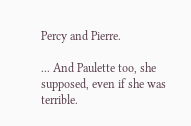Percy and Pierre.

... And Paulette too, she supposed, even if she was terrible.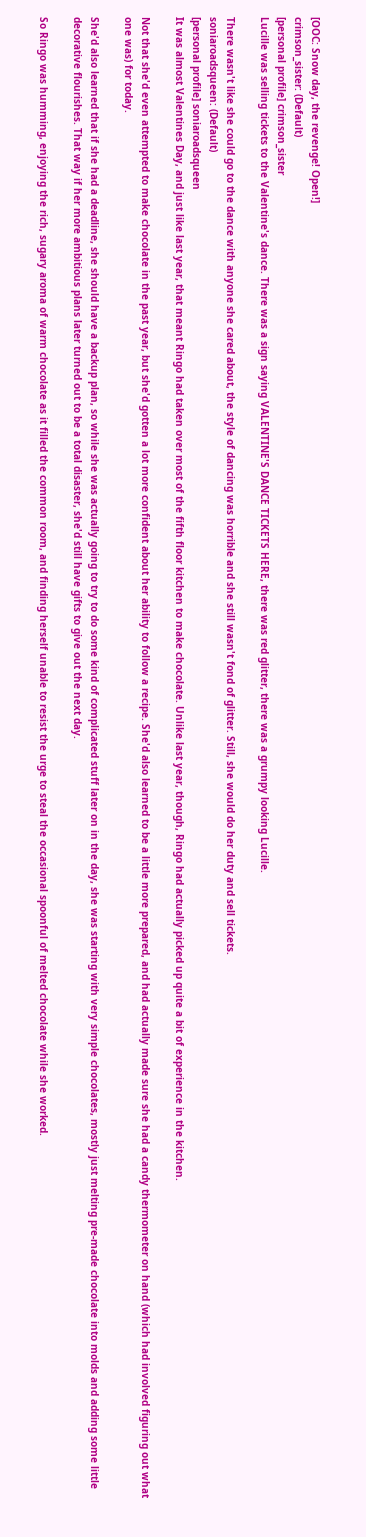[OOC: Snow day, the revenge! Open!]
crimson_sister: (Default)
[personal profile] crimson_sister
Lucille was selling tickets to the Valentine's dance. There was a sign saying VALENTINE'S DANCE TICKETS HERE, there was red glitter, there was a grumpy looking Lucille.

There wasn't like she could go to the dance with anyone she cared about, the style of dancing was horrible and she still wasn't fond of glitter. Still, she would do her duty and sell tickets.
soniaroadsqueen: (Default)
[personal profile] soniaroadsqueen
It was almost Valentines Day, and just like last year, that meant Ringo had taken over most of the fifth floor kitchen to make chocolate. Unlike last year, though, Ringo had actually picked up quite a bit of experience in the kitchen.

Not that she'd even attempted to make chocolate in the past year, but she'd gotten a lot more confident about her ability to follow a recipe. She'd also learned to be a little more prepared, and had actually made sure she had a candy thermometer on hand (which had involved figuring out what one was) for today.

She'd also learned that if she had a deadline, she should have a backup plan, so while she was actually going to try to do some kind of complicated stuff later on in the day, she was starting with very simple chocolates, mostly just melting pre-made chocolate into molds and adding some little decorative flourishes. That way if her more ambitious plans later turned out to be a total disaster, she'd still have gifts to give out the next day.

So Ringo was humming, enjoying the rich, sugary aroma of warm chocolate as it filled the common room, and finding herself unable to resist the urge to steal the occasional spoonful of melted chocolate while she worked.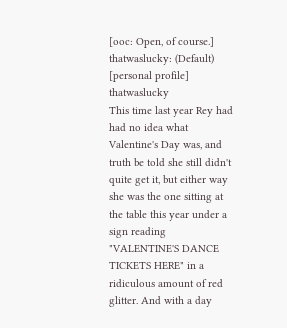[ooc: Open, of course.]
thatwaslucky: (Default)
[personal profile] thatwaslucky
This time last year Rey had had no idea what Valentine's Day was, and truth be told she still didn't quite get it, but either way she was the one sitting at the table this year under a sign reading "VALENTINE'S DANCE TICKETS HERE" in a ridiculous amount of red glitter. And with a day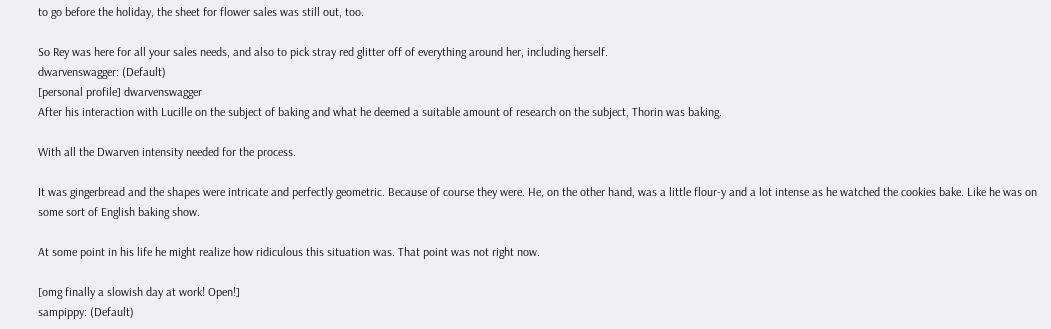to go before the holiday, the sheet for flower sales was still out, too.

So Rey was here for all your sales needs, and also to pick stray red glitter off of everything around her, including herself.
dwarvenswagger: (Default)
[personal profile] dwarvenswagger
After his interaction with Lucille on the subject of baking and what he deemed a suitable amount of research on the subject, Thorin was baking.

With all the Dwarven intensity needed for the process.

It was gingerbread and the shapes were intricate and perfectly geometric. Because of course they were. He, on the other hand, was a little flour-y and a lot intense as he watched the cookies bake. Like he was on some sort of English baking show.

At some point in his life he might realize how ridiculous this situation was. That point was not right now.

[omg finally a slowish day at work! Open!]
sampippy: (Default)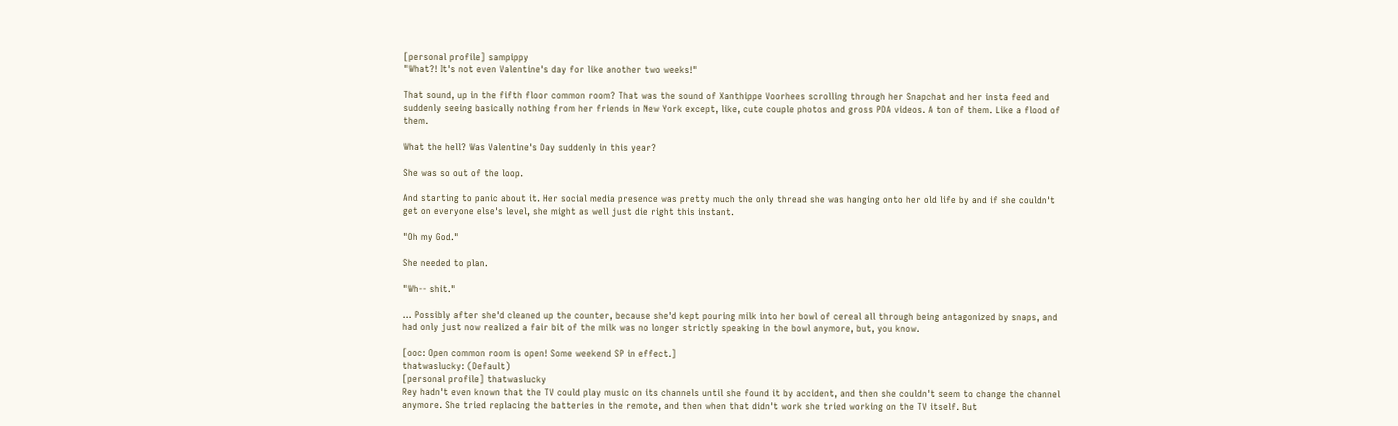[personal profile] sampippy
"What?! It's not even Valentine's day for like another two weeks!"

That sound, up in the fifth floor common room? That was the sound of Xanthippe Voorhees scrolling through her Snapchat and her insta feed and suddenly seeing basically nothing from her friends in New York except, like, cute couple photos and gross PDA videos. A ton of them. Like a flood of them.

What the hell? Was Valentine's Day suddenly in this year?

She was so out of the loop.

And starting to panic about it. Her social media presence was pretty much the only thread she was hanging onto her old life by and if she couldn't get on everyone else's level, she might as well just die right this instant.

"Oh my God."

She needed to plan.

"Wh-- shit."

... Possibly after she'd cleaned up the counter, because she'd kept pouring milk into her bowl of cereal all through being antagonized by snaps, and had only just now realized a fair bit of the milk was no longer strictly speaking in the bowl anymore, but, you know.

[ooc: Open common room is open! Some weekend SP in effect.]
thatwaslucky: (Default)
[personal profile] thatwaslucky
Rey hadn't even known that the TV could play music on its channels until she found it by accident, and then she couldn't seem to change the channel anymore. She tried replacing the batteries in the remote, and then when that didn't work she tried working on the TV itself. But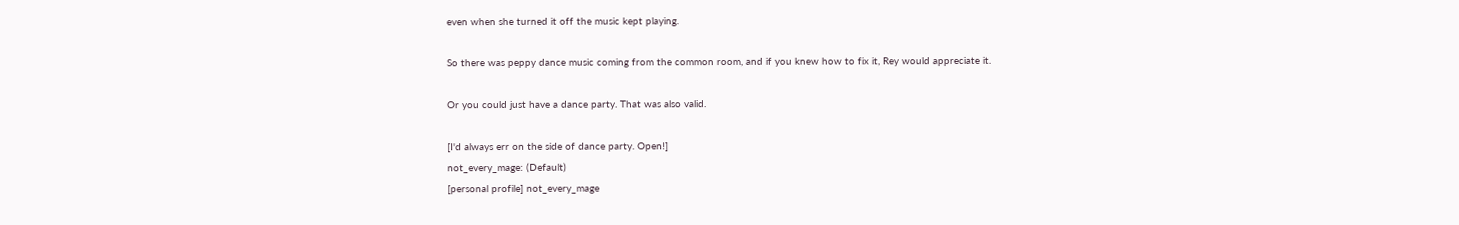even when she turned it off the music kept playing.

So there was peppy dance music coming from the common room, and if you knew how to fix it, Rey would appreciate it.

Or you could just have a dance party. That was also valid.

[I'd always err on the side of dance party. Open!]
not_every_mage: (Default)
[personal profile] not_every_mage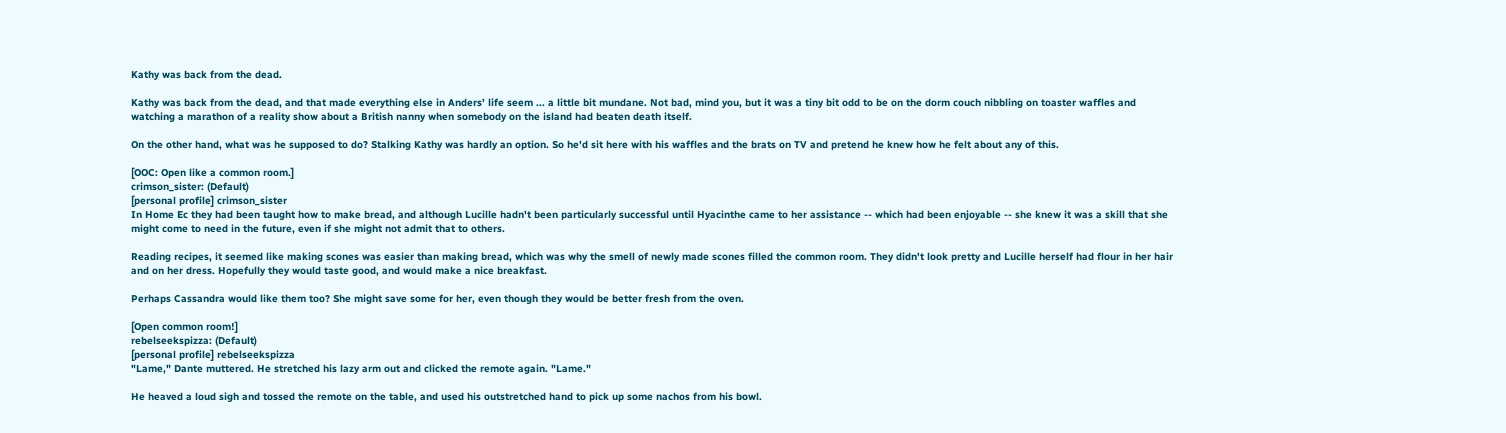Kathy was back from the dead.

Kathy was back from the dead, and that made everything else in Anders' life seem ... a little bit mundane. Not bad, mind you, but it was a tiny bit odd to be on the dorm couch nibbling on toaster waffles and watching a marathon of a reality show about a British nanny when somebody on the island had beaten death itself.

On the other hand, what was he supposed to do? Stalking Kathy was hardly an option. So he'd sit here with his waffles and the brats on TV and pretend he knew how he felt about any of this.

[OOC: Open like a common room.]
crimson_sister: (Default)
[personal profile] crimson_sister
In Home Ec they had been taught how to make bread, and although Lucille hadn't been particularly successful until Hyacinthe came to her assistance -- which had been enjoyable -- she knew it was a skill that she might come to need in the future, even if she might not admit that to others.

Reading recipes, it seemed like making scones was easier than making bread, which was why the smell of newly made scones filled the common room. They didn't look pretty and Lucille herself had flour in her hair and on her dress. Hopefully they would taste good, and would make a nice breakfast.

Perhaps Cassandra would like them too? She might save some for her, even though they would be better fresh from the oven.

[Open common room!]
rebelseekspizza: (Default)
[personal profile] rebelseekspizza
"Lame," Dante muttered. He stretched his lazy arm out and clicked the remote again. "Lame."

He heaved a loud sigh and tossed the remote on the table, and used his outstretched hand to pick up some nachos from his bowl.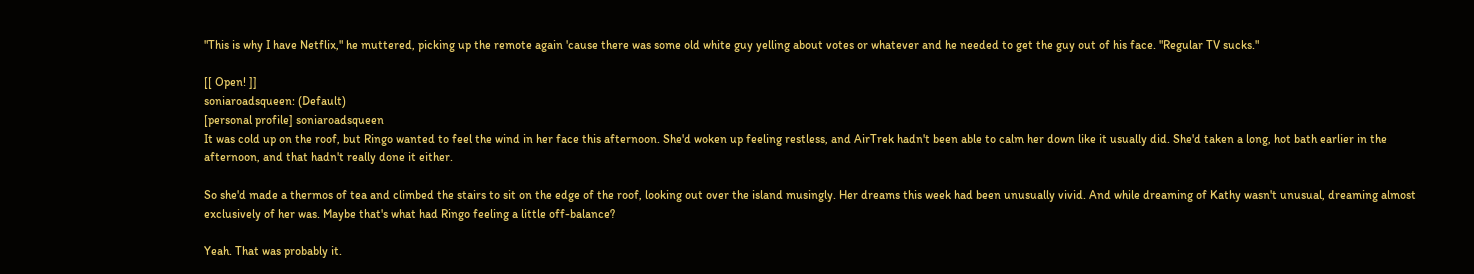"This is why I have Netflix," he muttered, picking up the remote again 'cause there was some old white guy yelling about votes or whatever and he needed to get the guy out of his face. "Regular TV sucks."

[[ Open! ]]
soniaroadsqueen: (Default)
[personal profile] soniaroadsqueen
It was cold up on the roof, but Ringo wanted to feel the wind in her face this afternoon. She'd woken up feeling restless, and AirTrek hadn't been able to calm her down like it usually did. She'd taken a long, hot bath earlier in the afternoon, and that hadn't really done it either.

So she'd made a thermos of tea and climbed the stairs to sit on the edge of the roof, looking out over the island musingly. Her dreams this week had been unusually vivid. And while dreaming of Kathy wasn't unusual, dreaming almost exclusively of her was. Maybe that's what had Ringo feeling a little off-balance?

Yeah. That was probably it.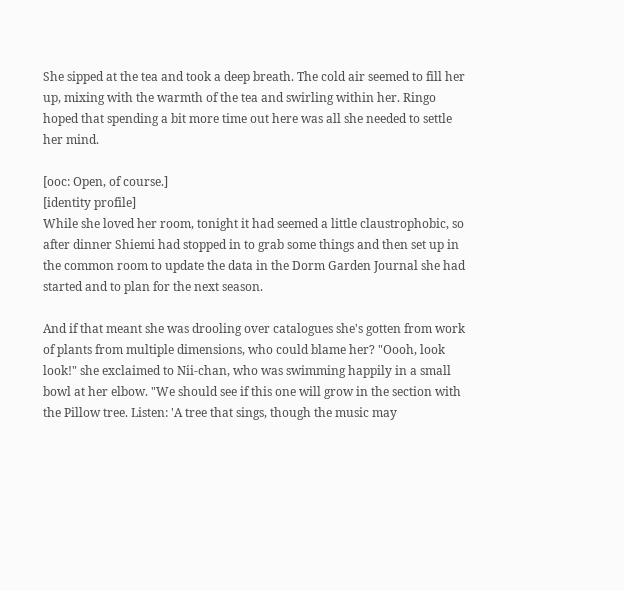She sipped at the tea and took a deep breath. The cold air seemed to fill her up, mixing with the warmth of the tea and swirling within her. Ringo hoped that spending a bit more time out here was all she needed to settle her mind.

[ooc: Open, of course.]
[identity profile]
While she loved her room, tonight it had seemed a little claustrophobic, so after dinner Shiemi had stopped in to grab some things and then set up in the common room to update the data in the Dorm Garden Journal she had started and to plan for the next season.

And if that meant she was drooling over catalogues she's gotten from work of plants from multiple dimensions, who could blame her? "Oooh, look look!" she exclaimed to Nii-chan, who was swimming happily in a small bowl at her elbow. "We should see if this one will grow in the section with the Pillow tree. Listen: 'A tree that sings, though the music may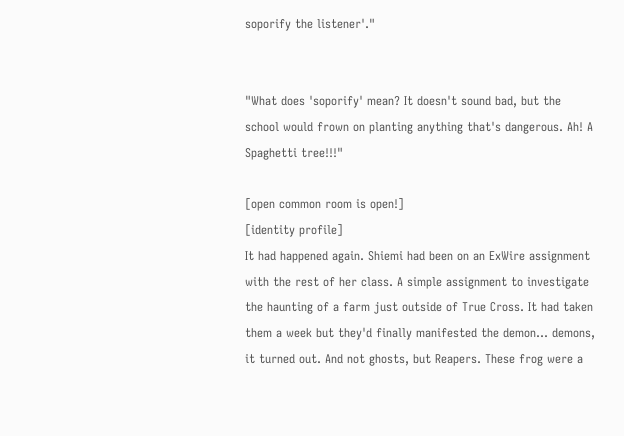soporify the listener'."


"What does 'soporify' mean? It doesn't sound bad, but the school would frown on planting anything that's dangerous. Ah! A Spaghetti tree!!!"

[open common room is open!]
[identity profile]
It had happened again. Shiemi had been on an ExWire assignment with the rest of her class. A simple assignment to investigate the haunting of a farm just outside of True Cross. It had taken them a week but they'd finally manifested the demon... demons, it turned out. And not ghosts, but Reapers. These frog were a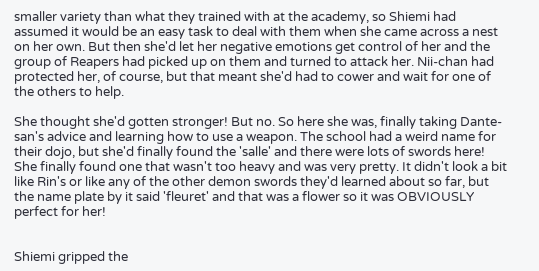smaller variety than what they trained with at the academy, so Shiemi had assumed it would be an easy task to deal with them when she came across a nest on her own. But then she'd let her negative emotions get control of her and the group of Reapers had picked up on them and turned to attack her. Nii-chan had protected her, of course, but that meant she'd had to cower and wait for one of the others to help.

She thought she'd gotten stronger! But no. So here she was, finally taking Dante-san's advice and learning how to use a weapon. The school had a weird name for their dojo, but she'd finally found the 'salle' and there were lots of swords here! She finally found one that wasn't too heavy and was very pretty. It didn't look a bit like Rin's or like any of the other demon swords they'd learned about so far, but the name plate by it said 'fleuret' and that was a flower so it was OBVIOUSLY perfect for her!


Shiemi gripped the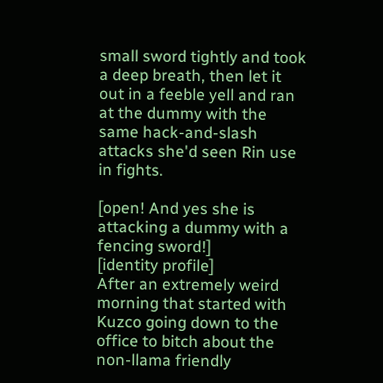small sword tightly and took a deep breath, then let it out in a feeble yell and ran at the dummy with the same hack-and-slash attacks she'd seen Rin use in fights.

[open! And yes she is attacking a dummy with a fencing sword!]
[identity profile]
After an extremely weird morning that started with Kuzco going down to the office to bitch about the non-llama friendly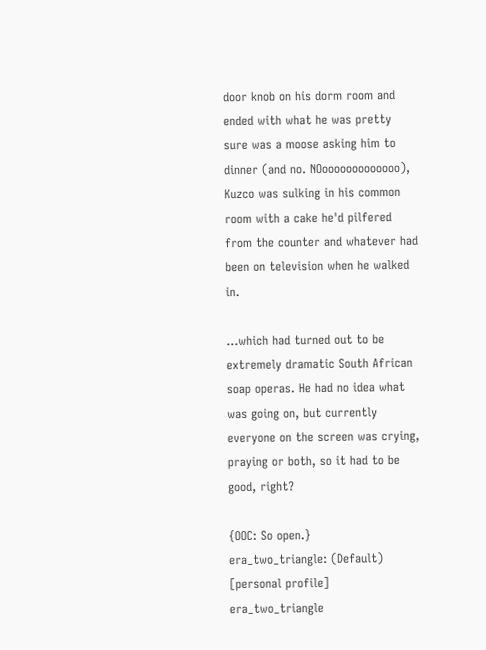door knob on his dorm room and ended with what he was pretty sure was a moose asking him to dinner (and no. NOooooooooooooo), Kuzco was sulking in his common room with a cake he'd pilfered from the counter and whatever had been on television when he walked in.

...which had turned out to be extremely dramatic South African soap operas. He had no idea what was going on, but currently everyone on the screen was crying, praying or both, so it had to be good, right?

{OOC: So open.}
era_two_triangle: (Default)
[personal profile] era_two_triangle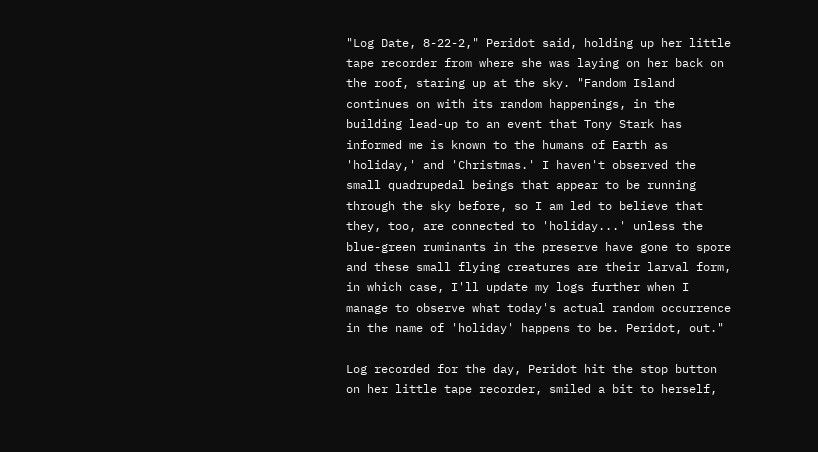"Log Date, 8-22-2," Peridot said, holding up her little tape recorder from where she was laying on her back on the roof, staring up at the sky. "Fandom Island continues on with its random happenings, in the building lead-up to an event that Tony Stark has informed me is known to the humans of Earth as 'holiday,' and 'Christmas.' I haven't observed the small quadrupedal beings that appear to be running through the sky before, so I am led to believe that they, too, are connected to 'holiday...' unless the blue-green ruminants in the preserve have gone to spore and these small flying creatures are their larval form, in which case, I'll update my logs further when I manage to observe what today's actual random occurrence in the name of 'holiday' happens to be. Peridot, out."

Log recorded for the day, Peridot hit the stop button on her little tape recorder, smiled a bit to herself,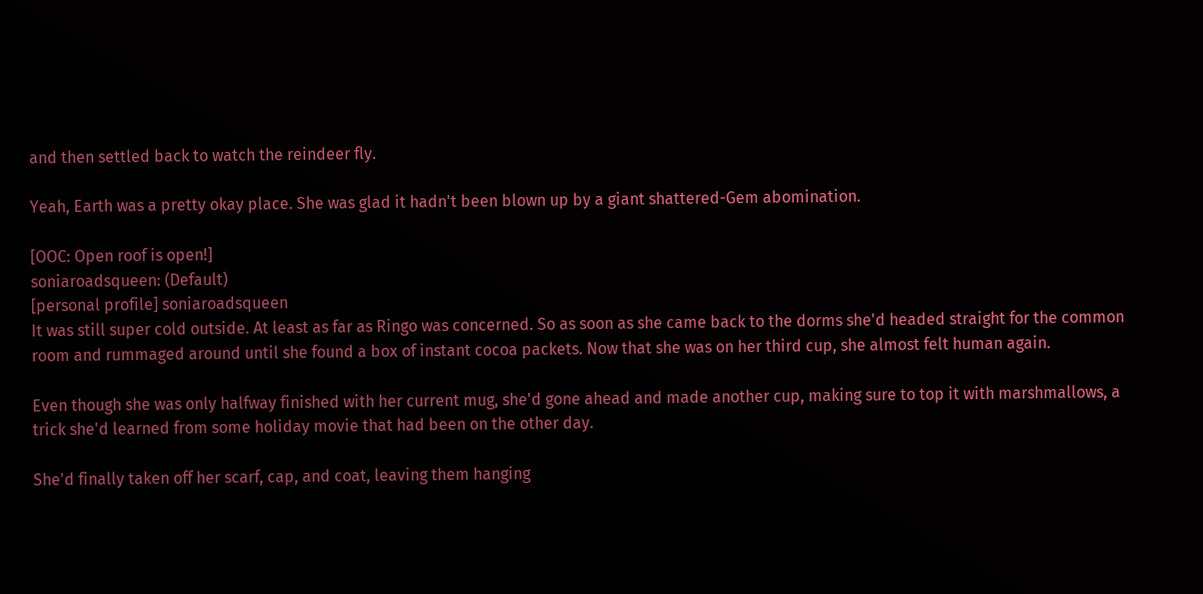and then settled back to watch the reindeer fly.

Yeah, Earth was a pretty okay place. She was glad it hadn't been blown up by a giant shattered-Gem abomination.

[OOC: Open roof is open!]
soniaroadsqueen: (Default)
[personal profile] soniaroadsqueen
It was still super cold outside. At least as far as Ringo was concerned. So as soon as she came back to the dorms she'd headed straight for the common room and rummaged around until she found a box of instant cocoa packets. Now that she was on her third cup, she almost felt human again.

Even though she was only halfway finished with her current mug, she'd gone ahead and made another cup, making sure to top it with marshmallows, a trick she'd learned from some holiday movie that had been on the other day.

She'd finally taken off her scarf, cap, and coat, leaving them hanging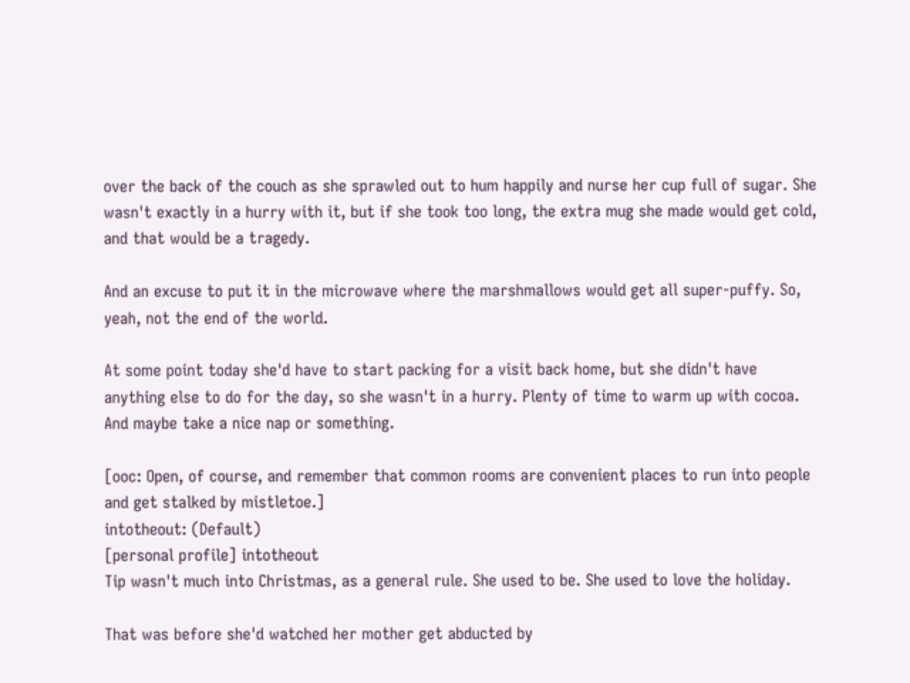over the back of the couch as she sprawled out to hum happily and nurse her cup full of sugar. She wasn't exactly in a hurry with it, but if she took too long, the extra mug she made would get cold, and that would be a tragedy.

And an excuse to put it in the microwave where the marshmallows would get all super-puffy. So, yeah, not the end of the world.

At some point today she'd have to start packing for a visit back home, but she didn't have anything else to do for the day, so she wasn't in a hurry. Plenty of time to warm up with cocoa. And maybe take a nice nap or something.

[ooc: Open, of course, and remember that common rooms are convenient places to run into people and get stalked by mistletoe.]
intotheout: (Default)
[personal profile] intotheout
Tip wasn't much into Christmas, as a general rule. She used to be. She used to love the holiday.

That was before she'd watched her mother get abducted by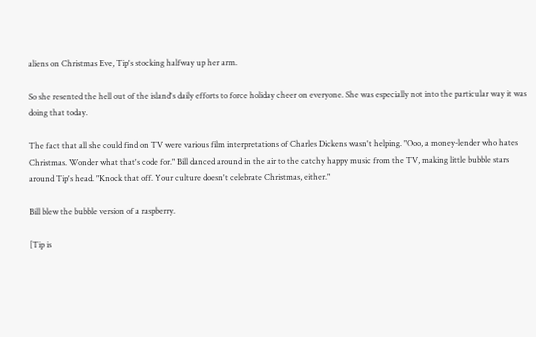aliens on Christmas Eve, Tip's stocking halfway up her arm.

So she resented the hell out of the island's daily efforts to force holiday cheer on everyone. She was especially not into the particular way it was doing that today.

The fact that all she could find on TV were various film interpretations of Charles Dickens wasn't helping. "Ooo, a money-lender who hates Christmas. Wonder what that's code for." Bill danced around in the air to the catchy happy music from the TV, making little bubble stars around Tip's head. "Knock that off. Your culture doesn't celebrate Christmas, either."

Bill blew the bubble version of a raspberry.

[Tip is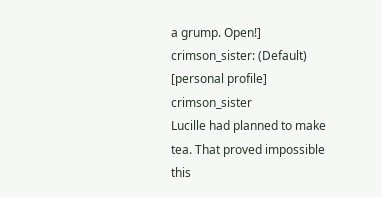a grump. Open!]
crimson_sister: (Default)
[personal profile] crimson_sister
Lucille had planned to make tea. That proved impossible this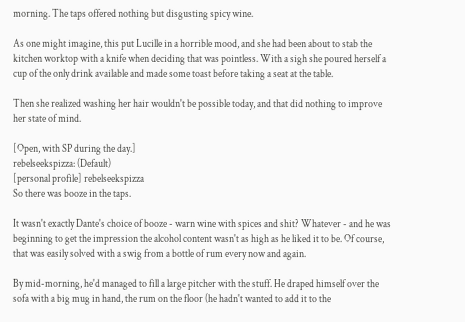morning. The taps offered nothing but disgusting spicy wine.

As one might imagine, this put Lucille in a horrible mood, and she had been about to stab the kitchen worktop with a knife when deciding that was pointless. With a sigh she poured herself a cup of the only drink available and made some toast before taking a seat at the table.

Then she realized washing her hair wouldn't be possible today, and that did nothing to improve her state of mind.

[Open, with SP during the day.]
rebelseekspizza: (Default)
[personal profile] rebelseekspizza
So there was booze in the taps.

It wasn't exactly Dante's choice of booze - warn wine with spices and shit? Whatever - and he was beginning to get the impression the alcohol content wasn't as high as he liked it to be. Of course, that was easily solved with a swig from a bottle of rum every now and again.

By mid-morning, he'd managed to fill a large pitcher with the stuff. He draped himself over the sofa with a big mug in hand, the rum on the floor (he hadn't wanted to add it to the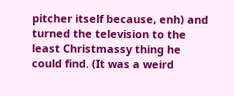pitcher itself because, enh) and turned the television to the least Christmassy thing he could find. (It was a weird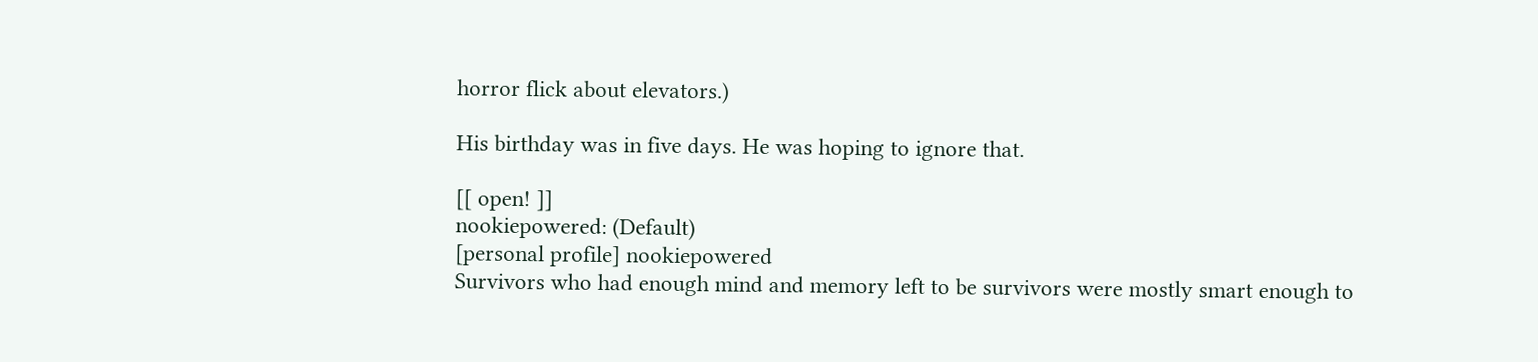horror flick about elevators.)

His birthday was in five days. He was hoping to ignore that.

[[ open! ]]
nookiepowered: (Default)
[personal profile] nookiepowered
Survivors who had enough mind and memory left to be survivors were mostly smart enough to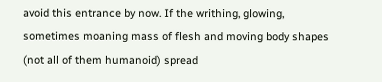avoid this entrance by now. If the writhing, glowing, sometimes moaning mass of flesh and moving body shapes (not all of them humanoid) spread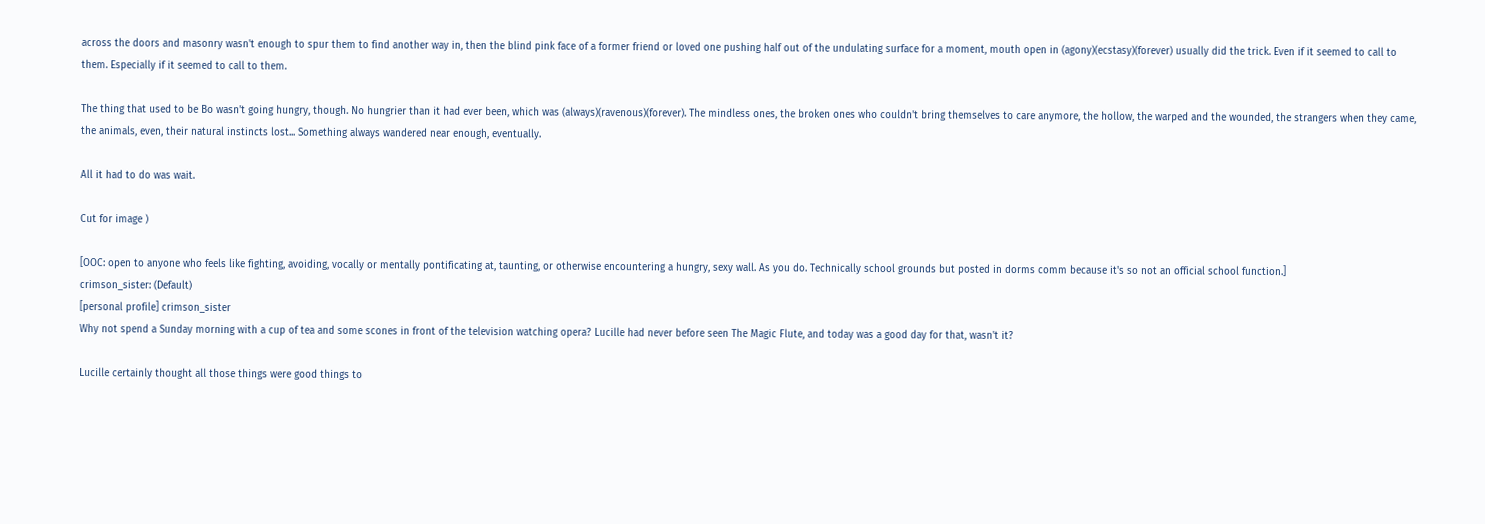across the doors and masonry wasn't enough to spur them to find another way in, then the blind pink face of a former friend or loved one pushing half out of the undulating surface for a moment, mouth open in (agony)(ecstasy)(forever) usually did the trick. Even if it seemed to call to them. Especially if it seemed to call to them.

The thing that used to be Bo wasn't going hungry, though. No hungrier than it had ever been, which was (always)(ravenous)(forever). The mindless ones, the broken ones who couldn't bring themselves to care anymore, the hollow, the warped and the wounded, the strangers when they came, the animals, even, their natural instincts lost... Something always wandered near enough, eventually.

All it had to do was wait.

Cut for image )

[OOC: open to anyone who feels like fighting, avoiding, vocally or mentally pontificating at, taunting, or otherwise encountering a hungry, sexy wall. As you do. Technically school grounds but posted in dorms comm because it's so not an official school function.]
crimson_sister: (Default)
[personal profile] crimson_sister
Why not spend a Sunday morning with a cup of tea and some scones in front of the television watching opera? Lucille had never before seen The Magic Flute, and today was a good day for that, wasn't it?

Lucille certainly thought all those things were good things to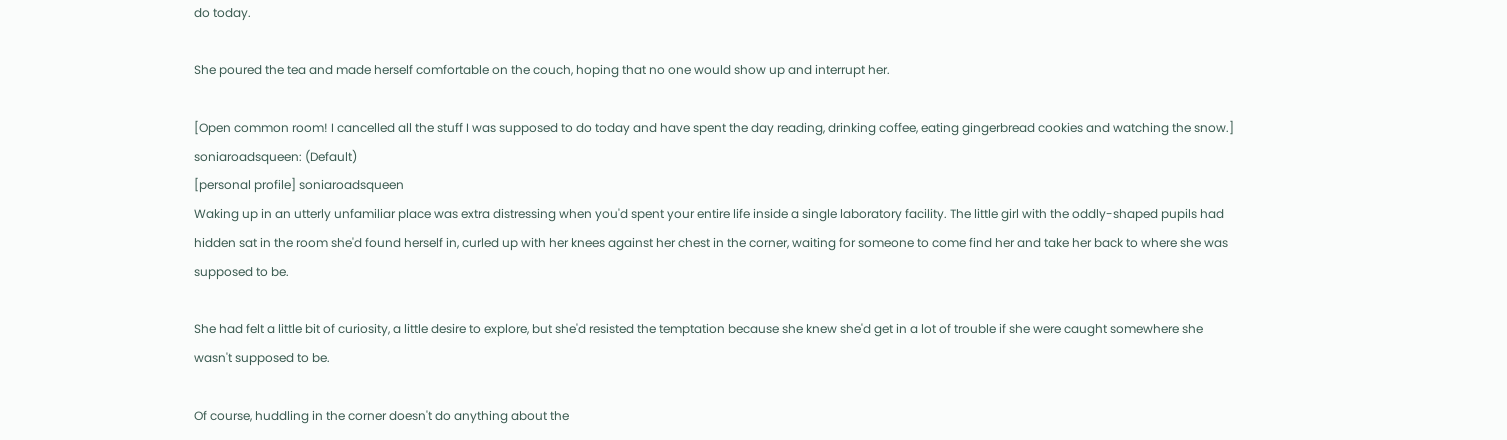do today.

She poured the tea and made herself comfortable on the couch, hoping that no one would show up and interrupt her.

[Open common room! I cancelled all the stuff I was supposed to do today and have spent the day reading, drinking coffee, eating gingerbread cookies and watching the snow.]
soniaroadsqueen: (Default)
[personal profile] soniaroadsqueen
Waking up in an utterly unfamiliar place was extra distressing when you'd spent your entire life inside a single laboratory facility. The little girl with the oddly-shaped pupils had hidden sat in the room she'd found herself in, curled up with her knees against her chest in the corner, waiting for someone to come find her and take her back to where she was supposed to be.

She had felt a little bit of curiosity, a little desire to explore, but she'd resisted the temptation because she knew she'd get in a lot of trouble if she were caught somewhere she wasn't supposed to be.

Of course, huddling in the corner doesn't do anything about the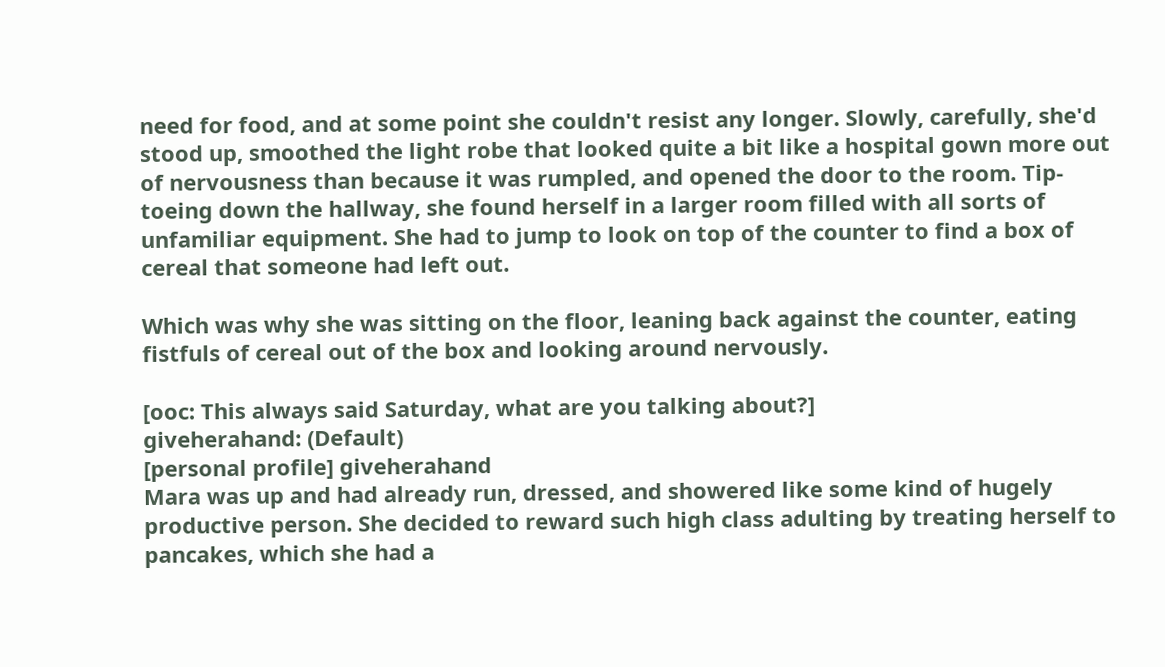need for food, and at some point she couldn't resist any longer. Slowly, carefully, she'd stood up, smoothed the light robe that looked quite a bit like a hospital gown more out of nervousness than because it was rumpled, and opened the door to the room. Tip-toeing down the hallway, she found herself in a larger room filled with all sorts of unfamiliar equipment. She had to jump to look on top of the counter to find a box of cereal that someone had left out.

Which was why she was sitting on the floor, leaning back against the counter, eating fistfuls of cereal out of the box and looking around nervously.

[ooc: This always said Saturday, what are you talking about?]
giveherahand: (Default)
[personal profile] giveherahand
Mara was up and had already run, dressed, and showered like some kind of hugely productive person. She decided to reward such high class adulting by treating herself to pancakes, which she had a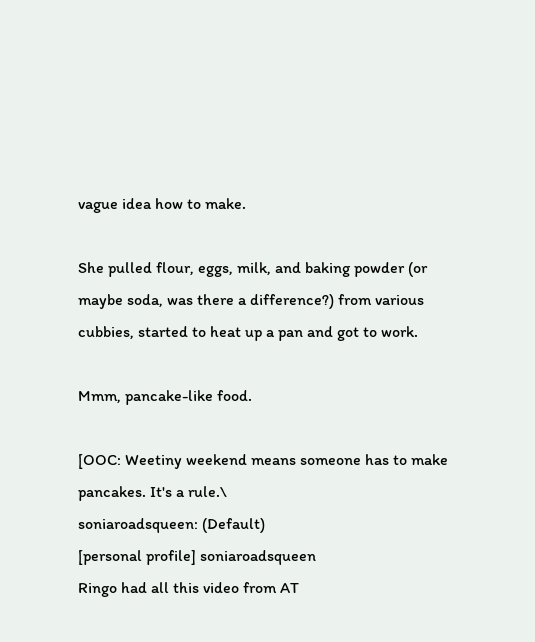vague idea how to make.

She pulled flour, eggs, milk, and baking powder (or maybe soda, was there a difference?) from various cubbies, started to heat up a pan and got to work.

Mmm, pancake-like food.

[OOC: Weetiny weekend means someone has to make pancakes. It's a rule.\
soniaroadsqueen: (Default)
[personal profile] soniaroadsqueen
Ringo had all this video from AT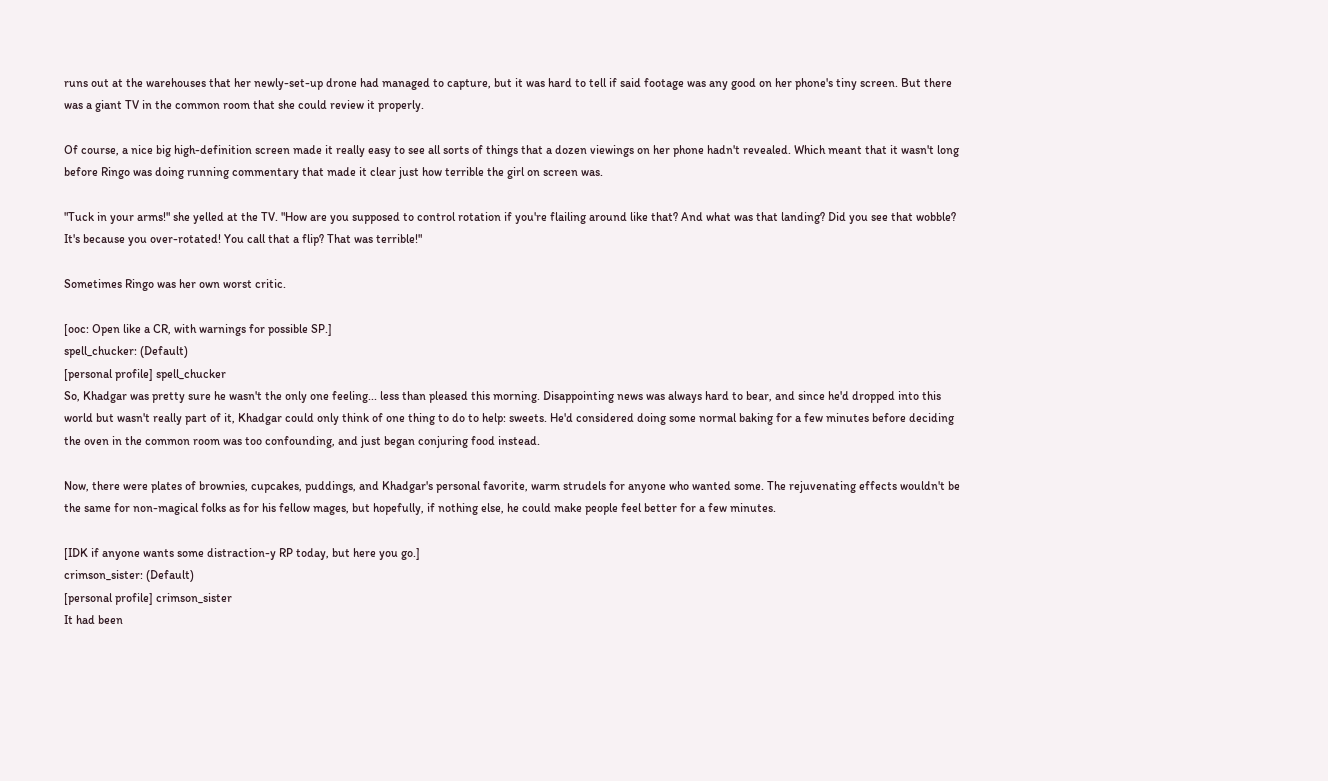runs out at the warehouses that her newly-set-up drone had managed to capture, but it was hard to tell if said footage was any good on her phone's tiny screen. But there was a giant TV in the common room that she could review it properly.

Of course, a nice big high-definition screen made it really easy to see all sorts of things that a dozen viewings on her phone hadn't revealed. Which meant that it wasn't long before Ringo was doing running commentary that made it clear just how terrible the girl on screen was.

"Tuck in your arms!" she yelled at the TV. "How are you supposed to control rotation if you're flailing around like that? And what was that landing? Did you see that wobble? It's because you over-rotated! You call that a flip? That was terrible!"

Sometimes Ringo was her own worst critic.

[ooc: Open like a CR, with warnings for possible SP.]
spell_chucker: (Default)
[personal profile] spell_chucker
So, Khadgar was pretty sure he wasn't the only one feeling... less than pleased this morning. Disappointing news was always hard to bear, and since he'd dropped into this world but wasn't really part of it, Khadgar could only think of one thing to do to help: sweets. He'd considered doing some normal baking for a few minutes before deciding the oven in the common room was too confounding, and just began conjuring food instead.

Now, there were plates of brownies, cupcakes, puddings, and Khadgar's personal favorite, warm strudels for anyone who wanted some. The rejuvenating effects wouldn't be the same for non-magical folks as for his fellow mages, but hopefully, if nothing else, he could make people feel better for a few minutes.

[IDK if anyone wants some distraction-y RP today, but here you go.]
crimson_sister: (Default)
[personal profile] crimson_sister
It had been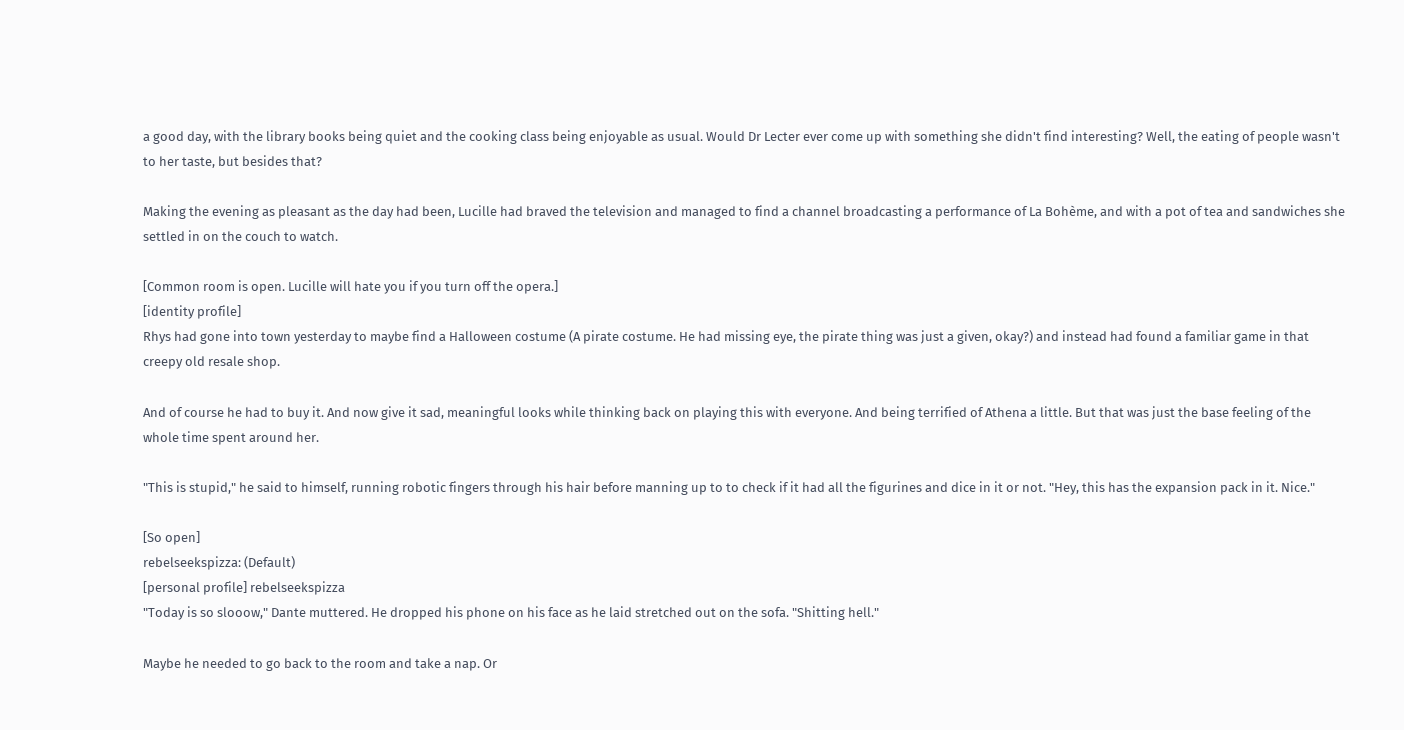a good day, with the library books being quiet and the cooking class being enjoyable as usual. Would Dr Lecter ever come up with something she didn't find interesting? Well, the eating of people wasn't to her taste, but besides that?

Making the evening as pleasant as the day had been, Lucille had braved the television and managed to find a channel broadcasting a performance of La Bohème, and with a pot of tea and sandwiches she settled in on the couch to watch.

[Common room is open. Lucille will hate you if you turn off the opera.]
[identity profile]
Rhys had gone into town yesterday to maybe find a Halloween costume (A pirate costume. He had missing eye, the pirate thing was just a given, okay?) and instead had found a familiar game in that creepy old resale shop.

And of course he had to buy it. And now give it sad, meaningful looks while thinking back on playing this with everyone. And being terrified of Athena a little. But that was just the base feeling of the whole time spent around her.

"This is stupid," he said to himself, running robotic fingers through his hair before manning up to to check if it had all the figurines and dice in it or not. "Hey, this has the expansion pack in it. Nice."

[So open]
rebelseekspizza: (Default)
[personal profile] rebelseekspizza
"Today is so slooow," Dante muttered. He dropped his phone on his face as he laid stretched out on the sofa. "Shitting hell."

Maybe he needed to go back to the room and take a nap. Or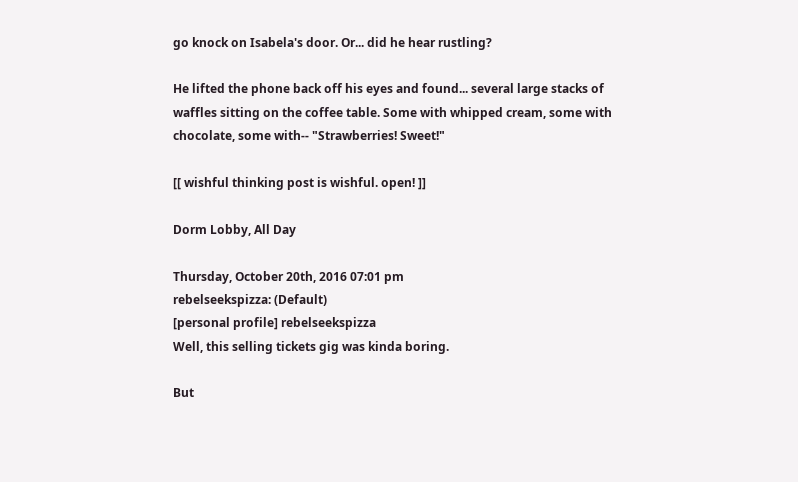go knock on Isabela's door. Or... did he hear rustling?

He lifted the phone back off his eyes and found... several large stacks of waffles sitting on the coffee table. Some with whipped cream, some with chocolate, some with-- "Strawberries! Sweet!"

[[ wishful thinking post is wishful. open! ]]

Dorm Lobby, All Day

Thursday, October 20th, 2016 07:01 pm
rebelseekspizza: (Default)
[personal profile] rebelseekspizza
Well, this selling tickets gig was kinda boring.

But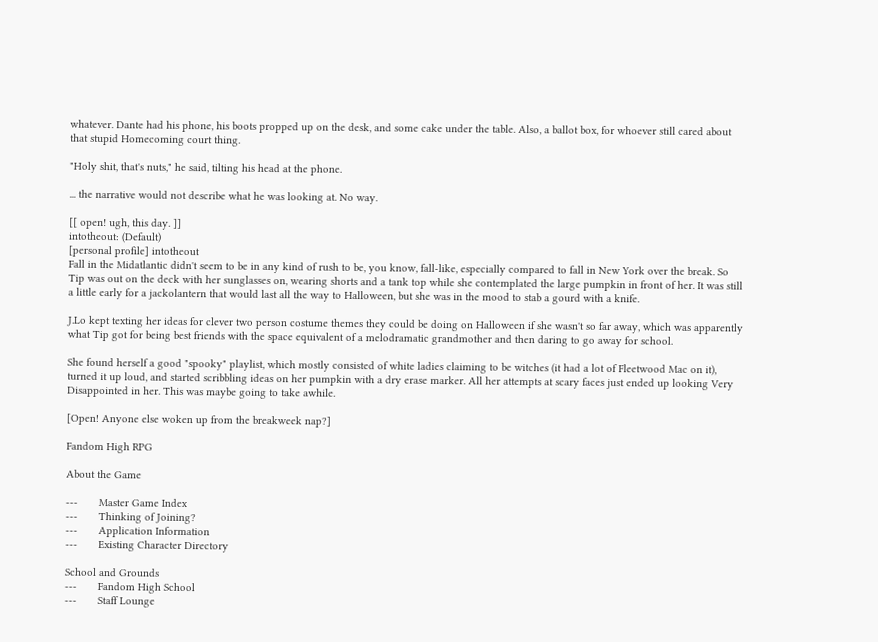whatever. Dante had his phone, his boots propped up on the desk, and some cake under the table. Also, a ballot box, for whoever still cared about that stupid Homecoming court thing.

"Holy shit, that's nuts," he said, tilting his head at the phone.

... the narrative would not describe what he was looking at. No way.

[[ open! ugh, this day. ]]
intotheout: (Default)
[personal profile] intotheout
Fall in the Midatlantic didn't seem to be in any kind of rush to be, you know, fall-like, especially compared to fall in New York over the break. So Tip was out on the deck with her sunglasses on, wearing shorts and a tank top while she contemplated the large pumpkin in front of her. It was still a little early for a jackolantern that would last all the way to Halloween, but she was in the mood to stab a gourd with a knife.

J.Lo kept texting her ideas for clever two person costume themes they could be doing on Halloween if she wasn't so far away, which was apparently what Tip got for being best friends with the space equivalent of a melodramatic grandmother and then daring to go away for school.

She found herself a good "spooky" playlist, which mostly consisted of white ladies claiming to be witches (it had a lot of Fleetwood Mac on it), turned it up loud, and started scribbling ideas on her pumpkin with a dry erase marker. All her attempts at scary faces just ended up looking Very Disappointed in her. This was maybe going to take awhile.

[Open! Anyone else woken up from the breakweek nap?]

Fandom High RPG

About the Game

---       Master Game Index
---       Thinking of Joining?
---       Application Information
---       Existing Character Directory

School and Grounds
---       Fandom High School
---       Staff Lounge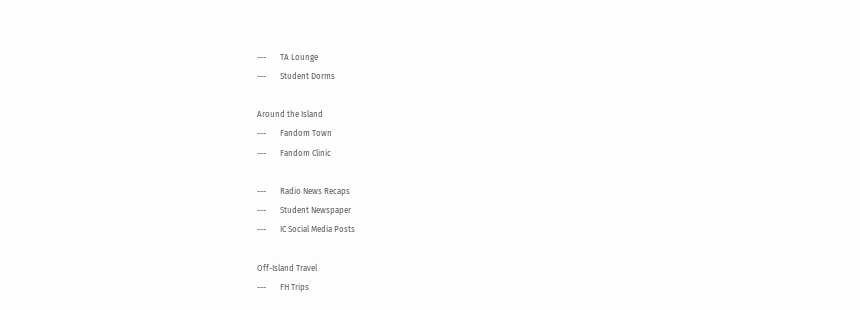---       TA Lounge
---       Student Dorms

Around the Island
---       Fandom Town
---       Fandom Clinic

---       Radio News Recaps
---       Student Newspaper
---       IC Social Media Posts

Off-Island Travel
---       FH Trips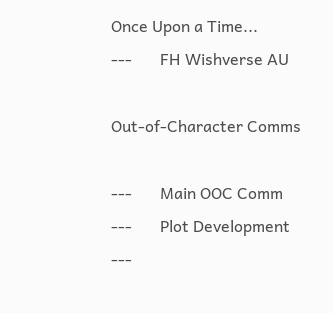Once Upon a Time...
---       FH Wishverse AU

Out-of-Character Comms

---       Main OOC Comm
---       Plot Development
---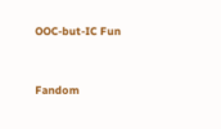OOC-but-IC Fun


Fandom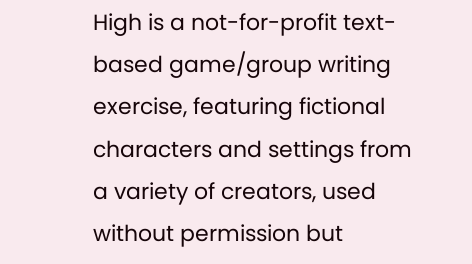High is a not-for-profit text-based game/group writing exercise, featuring fictional characters and settings from a variety of creators, used without permission but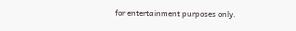for entertainment purposes only.